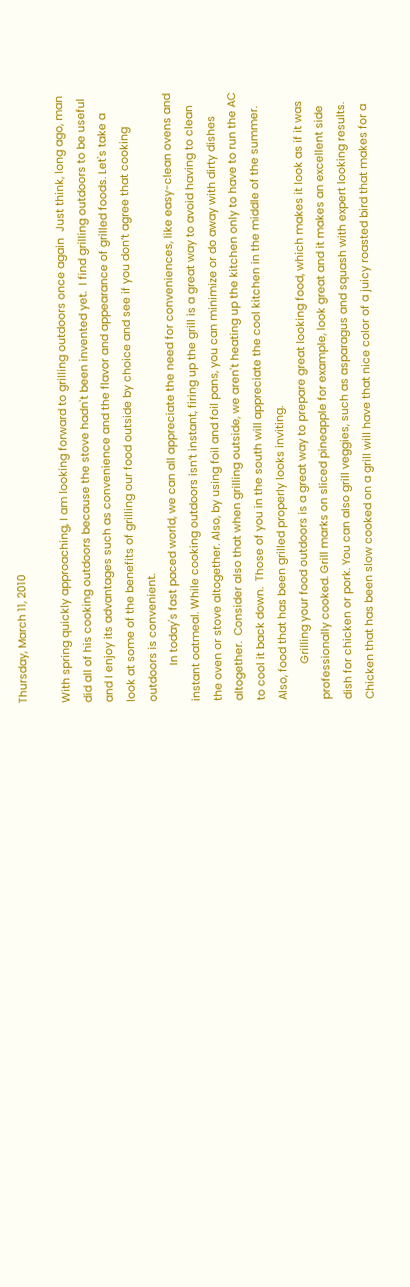Thursday, March 11, 2010

With spring quickly approaching, I am looking forward to grilling outdoors once again  Just think, long ago, man did all of his cooking outdoors because the stove hadn't been invented yet.  I find grilling outdoors to be useful and I enjoy its advantages such as convenience and the flavor and appearance of grilled foods. Let's take a look at some of the benefits of grilling our food outside by choice and see if you don’t agree that cooking outdoors is convenient.
            In today's fast paced world, we can all appreciate the need for conveniences, like easy-clean ovens and instant oatmeal. While cooking outdoors isn’t instant, firing up the grill is a great way to avoid having to clean the oven or stove altogether. Also, by using foil and foil pans, you can minimize or do away with dirty dishes altogether.  Consider also that when grilling outside, we aren't heating up the kitchen only to have to run the AC to cool it back down.  Those of you in the south will appreciate the cool kitchen in the middle of the summer. Also, food that has been grilled properly looks inviting.
            Grilling your food outdoors is a great way to prepare great looking food, which makes it look as if it was professionally cooked. Grill marks on sliced pineapple for example, look great and it makes an excellent side dish for chicken or pork. You can also grill veggies, such as asparagus and squash with expert looking results. Chicken that has been slow cooked on a grill will have that nice color of a juicy roasted bird that makes for a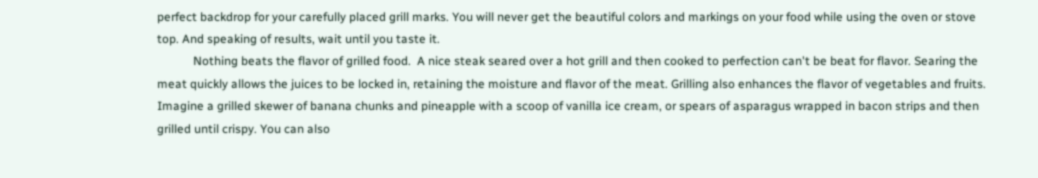perfect backdrop for your carefully placed grill marks. You will never get the beautiful colors and markings on your food while using the oven or stove top. And speaking of results, wait until you taste it.
            Nothing beats the flavor of grilled food.  A nice steak seared over a hot grill and then cooked to perfection can't be beat for flavor. Searing the meat quickly allows the juices to be locked in, retaining the moisture and flavor of the meat. Grilling also enhances the flavor of vegetables and fruits. Imagine a grilled skewer of banana chunks and pineapple with a scoop of vanilla ice cream, or spears of asparagus wrapped in bacon strips and then grilled until crispy. You can also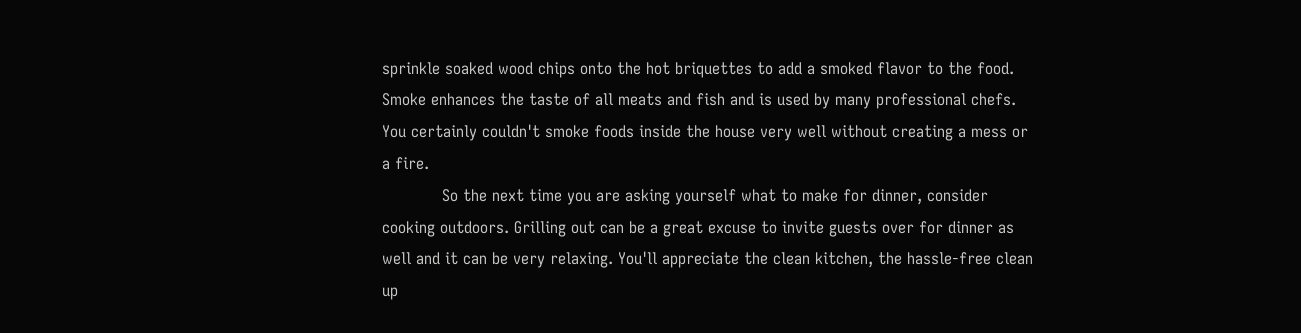sprinkle soaked wood chips onto the hot briquettes to add a smoked flavor to the food. Smoke enhances the taste of all meats and fish and is used by many professional chefs. You certainly couldn't smoke foods inside the house very well without creating a mess or a fire.
            So the next time you are asking yourself what to make for dinner, consider cooking outdoors. Grilling out can be a great excuse to invite guests over for dinner as well and it can be very relaxing. You'll appreciate the clean kitchen, the hassle-free clean up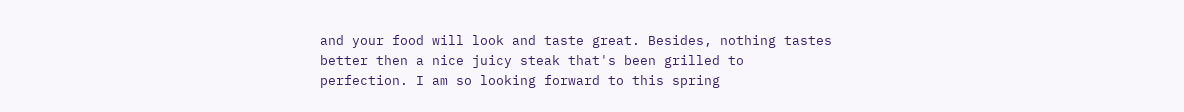and your food will look and taste great. Besides, nothing tastes better then a nice juicy steak that's been grilled to perfection. I am so looking forward to this spring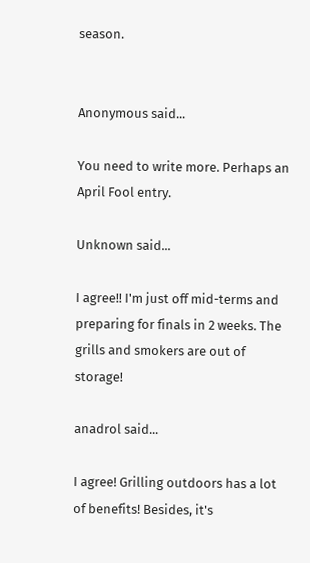season.


Anonymous said...

You need to write more. Perhaps an April Fool entry.

Unknown said...

I agree!! I'm just off mid-terms and preparing for finals in 2 weeks. The grills and smokers are out of storage!

anadrol said...

I agree! Grilling outdoors has a lot of benefits! Besides, it's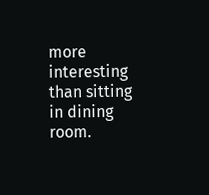more interesting than sitting in dining room.